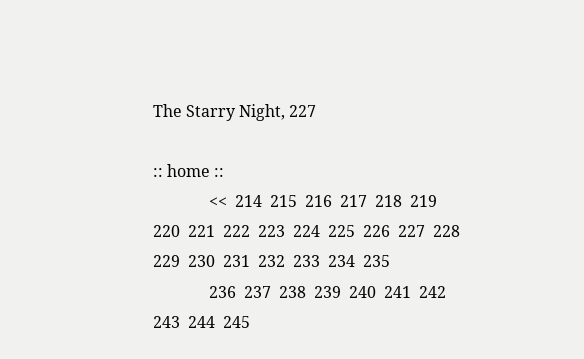The Starry Night, 227

:: home ::
              <<  214  215  216  217  218  219  220  221  222  223  224  225  226  227  228  229  230  231  232  233  234  235
              236  237  238  239  240  241  242  243  244  245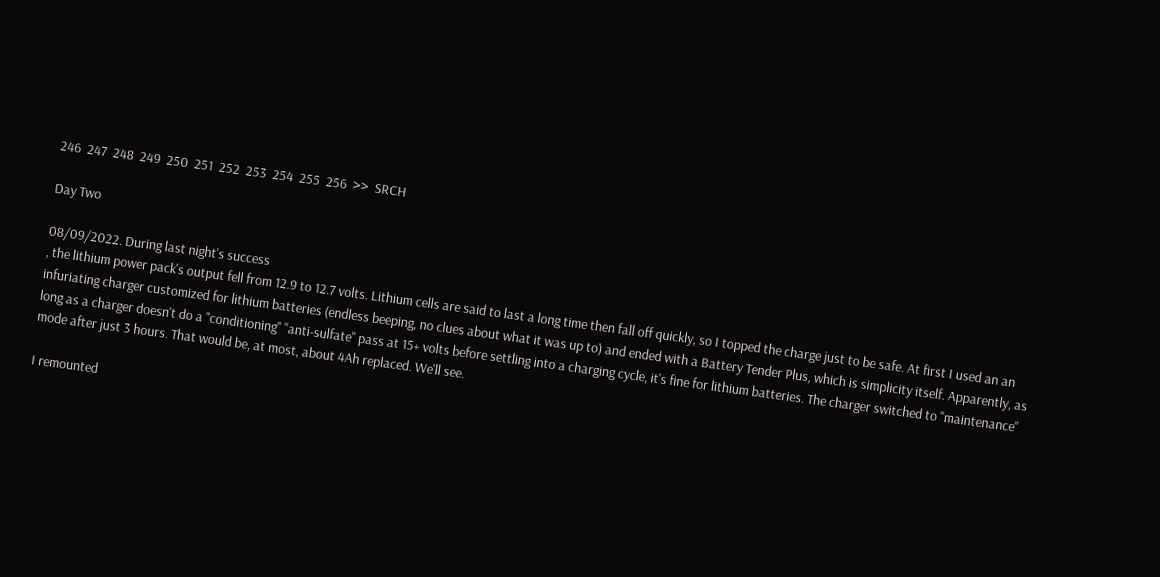246  247  248  249  250  251  252  253  254  255  256  >>  SRCH

Day Two

08/09/2022. During last night's success
, the lithium power pack's output fell from 12.9 to 12.7 volts. Lithium cells are said to last a long time then fall off quickly, so I topped the charge just to be safe. At first I used an an infuriating charger customized for lithium batteries (endless beeping, no clues about what it was up to) and ended with a Battery Tender Plus, which is simplicity itself. Apparently, as long as a charger doesn't do a "conditioning" "anti-sulfate" pass at 15+ volts before settling into a charging cycle, it's fine for lithium batteries. The charger switched to "maintenance" mode after just 3 hours. That would be, at most, about 4Ah replaced. We'll see.

I remounted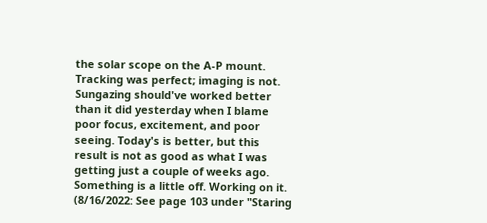the solar scope on the A-P mount. Tracking was perfect; imaging is not. Sungazing should've worked better than it did yesterday when I blame poor focus, excitement, and poor seeing. Today's is better, but this result is not as good as what I was getting just a couple of weeks ago. Something is a little off. Working on it. (8/16/2022: See page 103 under "Staring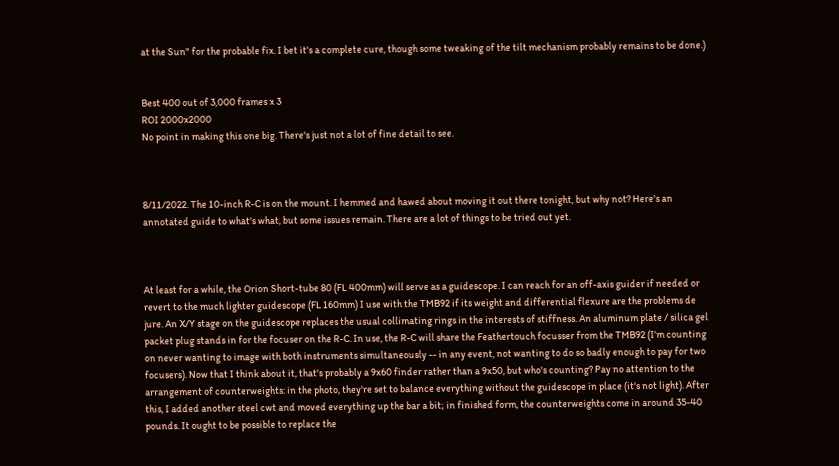at the Sun" for the probable fix. I bet it's a complete cure, though some tweaking of the tilt mechanism probably remains to be done.)


Best 400 out of 3,000 frames x 3
ROI 2000x2000
No point in making this one big. There's just not a lot of fine detail to see.



8/11/2022. The 10-inch R-C is on the mount. I hemmed and hawed about moving it out there tonight, but why not? Here's an annotated guide to what's what, but some issues remain. There are a lot of things to be tried out yet.



At least for a while, the Orion Short-tube 80 (FL 400mm) will serve as a guidescope. I can reach for an off-axis guider if needed or revert to the much lighter guidescope (FL 160mm) I use with the TMB92 if its weight and differential flexure are the problems de jure. An X/Y stage on the guidescope replaces the usual collimating rings in the interests of stiffness. An aluminum plate / silica gel packet plug stands in for the focuser on the R-C. In use, the R-C will share the Feathertouch focusser from the TMB92 (I'm counting on never wanting to image with both instruments simultaneously -- in any event, not wanting to do so badly enough to pay for two focusers). Now that I think about it, that's probably a 9x60 finder rather than a 9x50, but who's counting? Pay no attention to the arrangement of counterweights: in the photo, they're set to balance everything without the guidescope in place (it's not light). After this, I added another steel cwt and moved everything up the bar a bit; in finished form, the counterweights come in around 35-40 pounds. It ought to be possible to replace the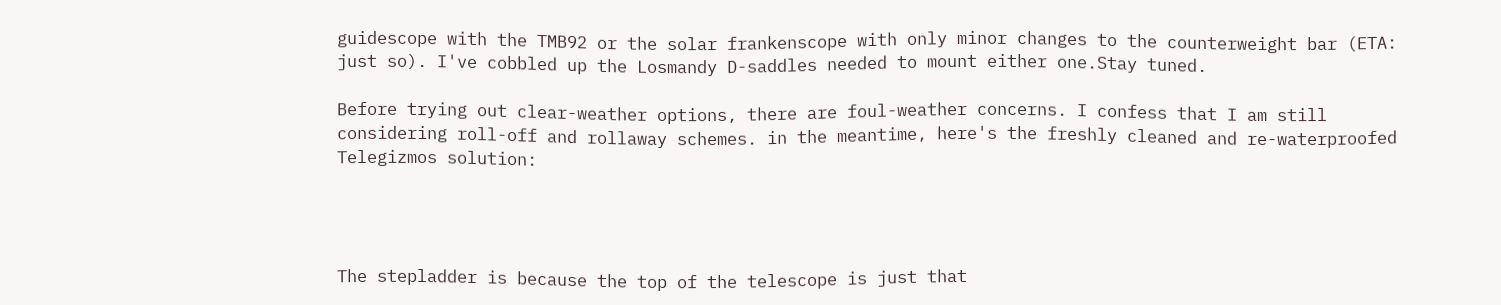guidescope with the TMB92 or the solar frankenscope with only minor changes to the counterweight bar (ETA: just so). I've cobbled up the Losmandy D-saddles needed to mount either one.Stay tuned.

Before trying out clear-weather options, there are foul-weather concerns. I confess that I am still considering roll-off and rollaway schemes. in the meantime, here's the freshly cleaned and re-waterproofed Telegizmos solution:




The stepladder is because the top of the telescope is just that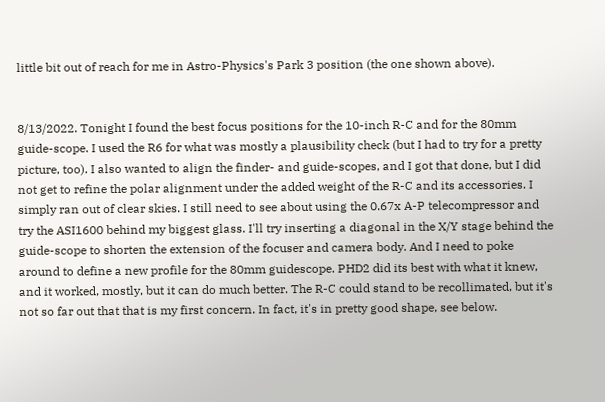little bit out of reach for me in Astro-Physics's Park 3 position (the one shown above).


8/13/2022. Tonight I found the best focus positions for the 10-inch R-C and for the 80mm guide-scope. I used the R6 for what was mostly a plausibility check (but I had to try for a pretty picture, too). I also wanted to align the finder- and guide-scopes, and I got that done, but I did not get to refine the polar alignment under the added weight of the R-C and its accessories. I simply ran out of clear skies. I still need to see about using the 0.67x A-P telecompressor and try the ASI1600 behind my biggest glass. I'll try inserting a diagonal in the X/Y stage behind the guide-scope to shorten the extension of the focuser and camera body. And I need to poke around to define a new profile for the 80mm guidescope. PHD2 did its best with what it knew, and it worked, mostly, but it can do much better. The R-C could stand to be recollimated, but it's not so far out that that is my first concern. In fact, it's in pretty good shape, see below.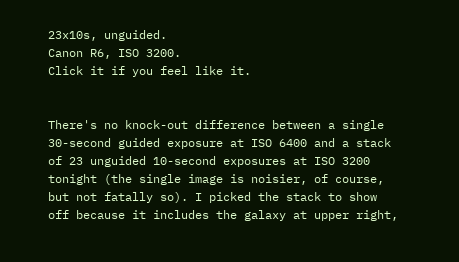23x10s, unguided.
Canon R6, ISO 3200.
Click it if you feel like it.


There's no knock-out difference between a single 30-second guided exposure at ISO 6400 and a stack of 23 unguided 10-second exposures at ISO 3200 tonight (the single image is noisier, of course, but not fatally so). I picked the stack to show off because it includes the galaxy at upper right,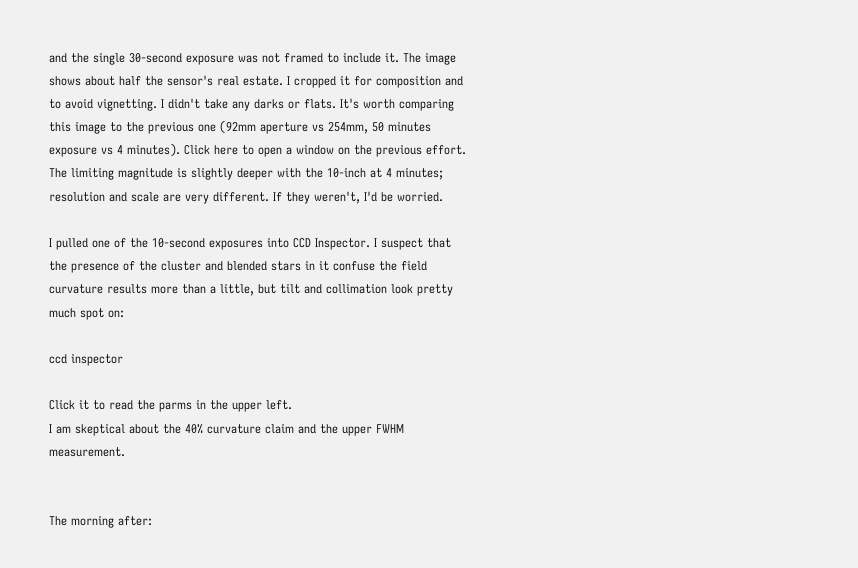and the single 30-second exposure was not framed to include it. The image shows about half the sensor's real estate. I cropped it for composition and to avoid vignetting. I didn't take any darks or flats. It's worth comparing this image to the previous one (92mm aperture vs 254mm, 50 minutes exposure vs 4 minutes). Click here to open a window on the previous effort. The limiting magnitude is slightly deeper with the 10-inch at 4 minutes; resolution and scale are very different. If they weren't, I'd be worried.

I pulled one of the 10-second exposures into CCD Inspector. I suspect that the presence of the cluster and blended stars in it confuse the field curvature results more than a little, but tilt and collimation look pretty much spot on:

ccd inspector

Click it to read the parms in the upper left.
I am skeptical about the 40% curvature claim and the upper FWHM measurement.


The morning after: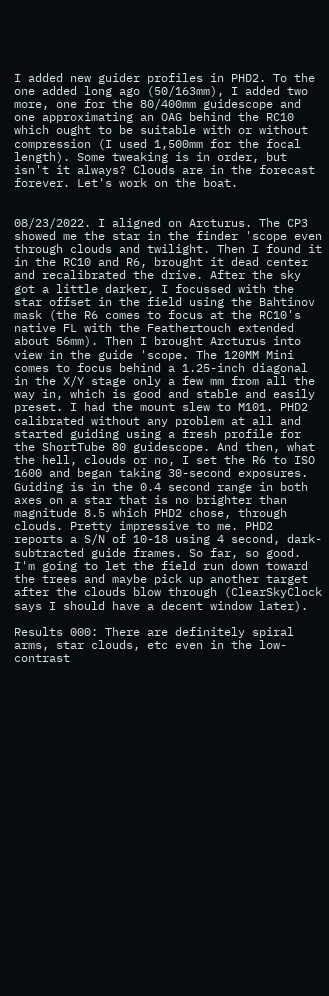I added new guider profiles in PHD2. To the one added long ago (50/163mm), I added two more, one for the 80/400mm guidescope and one approximating an OAG behind the RC10 which ought to be suitable with or without compression (I used 1,500mm for the focal length). Some tweaking is in order, but isn't it always? Clouds are in the forecast forever. Let's work on the boat.


08/23/2022. I aligned on Arcturus. The CP3 showed me the star in the finder 'scope even through clouds and twilight. Then I found it in the RC10 and R6, brought it dead center and recalibrated the drive. After the sky got a little darker, I focussed with the star offset in the field using the Bahtinov mask (the R6 comes to focus at the RC10's native FL with the Feathertouch extended about 56mm). Then I brought Arcturus into view in the guide 'scope. The 120MM Mini comes to focus behind a 1.25-inch diagonal in the X/Y stage only a few mm from all the way in, which is good and stable and easily preset. I had the mount slew to M101. PHD2 calibrated without any problem at all and started guiding using a fresh profile for the ShortTube 80 guidescope. And then, what the hell, clouds or no, I set the R6 to ISO 1600 and began taking 30-second exposures. Guiding is in the 0.4 second range in both axes on a star that is no brighter than magnitude 8.5 which PHD2 chose, through clouds. Pretty impressive to me. PHD2 reports a S/N of 10-18 using 4 second, dark-subtracted guide frames. So far, so good. I'm going to let the field run down toward the trees and maybe pick up another target after the clouds blow through (ClearSkyClock says I should have a decent window later).

Results 000: There are definitely spiral arms, star clouds, etc even in the low-contrast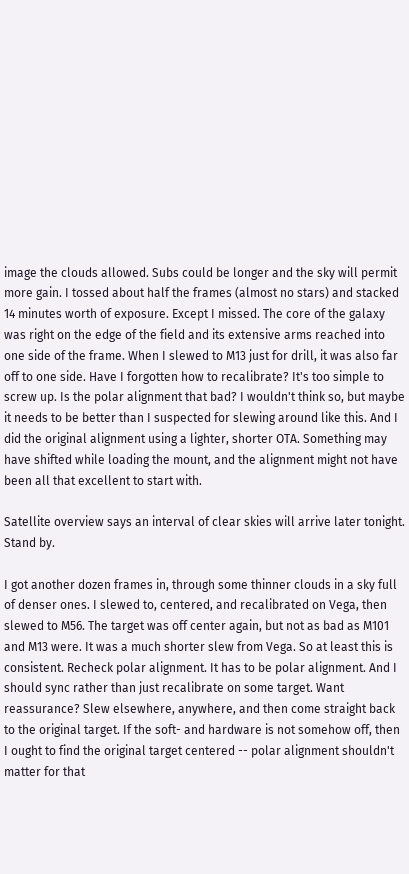image the clouds allowed. Subs could be longer and the sky will permit more gain. I tossed about half the frames (almost no stars) and stacked 14 minutes worth of exposure. Except I missed. The core of the galaxy was right on the edge of the field and its extensive arms reached into one side of the frame. When I slewed to M13 just for drill, it was also far off to one side. Have I forgotten how to recalibrate? It's too simple to screw up. Is the polar alignment that bad? I wouldn't think so, but maybe it needs to be better than I suspected for slewing around like this. And I did the original alignment using a lighter, shorter OTA. Something may have shifted while loading the mount, and the alignment might not have been all that excellent to start with.

Satellite overview says an interval of clear skies will arrive later tonight. Stand by.

I got another dozen frames in, through some thinner clouds in a sky full of denser ones. I slewed to, centered, and recalibrated on Vega, then slewed to M56. The target was off center again, but not as bad as M101 and M13 were. It was a much shorter slew from Vega. So at least this is consistent. Recheck polar alignment. It has to be polar alignment. And I should sync rather than just recalibrate on some target. Want reassurance? Slew elsewhere, anywhere, and then come straight back to the original target. If the soft- and hardware is not somehow off, then I ought to find the original target centered -- polar alignment shouldn't matter for that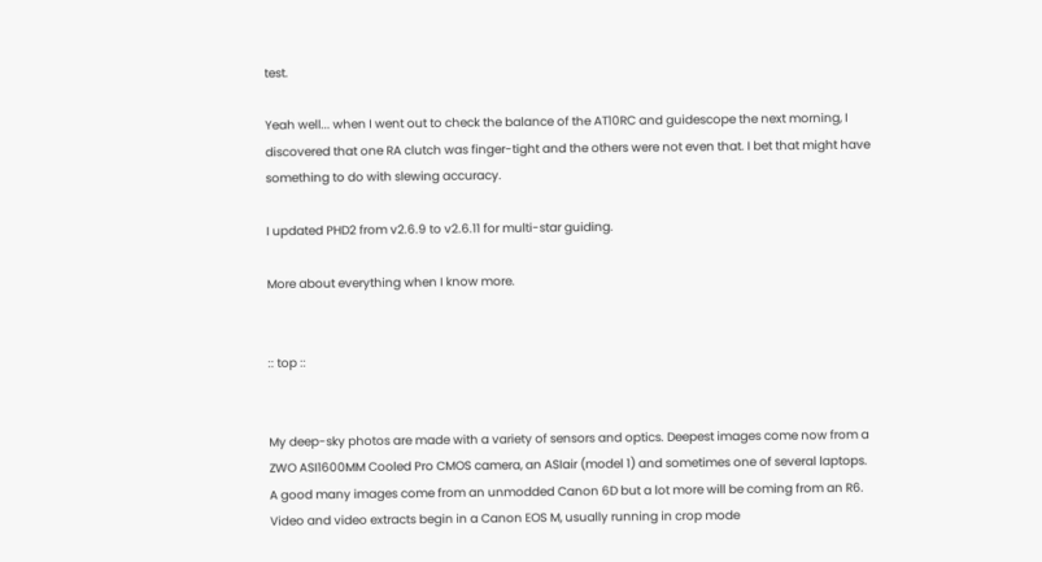test.

Yeah well... when I went out to check the balance of the AT10RC and guidescope the next morning, I discovered that one RA clutch was finger-tight and the others were not even that. I bet that might have something to do with slewing accuracy.

I updated PHD2 from v2.6.9 to v2.6.11 for multi-star guiding.

More about everything when I know more.


:: top ::


My deep-sky photos are made with a variety of sensors and optics. Deepest images come now from a ZWO ASI1600MM Cooled Pro CMOS camera, an ASIair (model 1) and sometimes one of several laptops. A good many images come from an unmodded Canon 6D but a lot more will be coming from an R6. Video and video extracts begin in a Canon EOS M, usually running in crop mode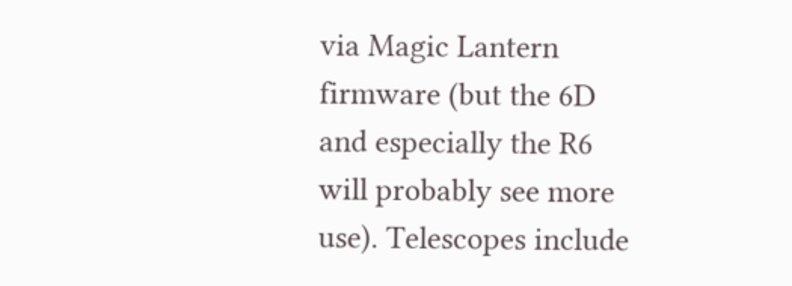via Magic Lantern firmware (but the 6D and especially the R6 will probably see more use). Telescopes include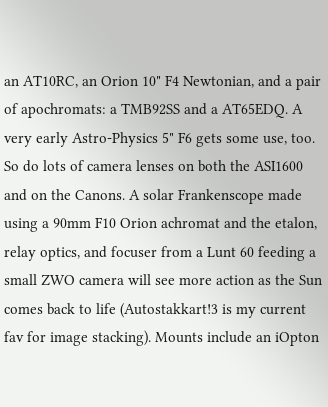an AT10RC, an Orion 10" F4 Newtonian, and a pair of apochromats: a TMB92SS and a AT65EDQ. A very early Astro-Physics 5" F6 gets some use, too. So do lots of camera lenses on both the ASI1600 and on the Canons. A solar Frankenscope made using a 90mm F10 Orion achromat and the etalon, relay optics, and focuser from a Lunt 60 feeding a small ZWO camera will see more action as the Sun comes back to life (Autostakkart!3 is my current fav for image stacking). Mounts include an iOpton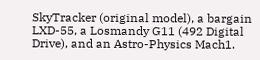SkyTracker (original model), a bargain LXD-55, a Losmandy G11 (492 Digital Drive), and an Astro-Physics Mach1.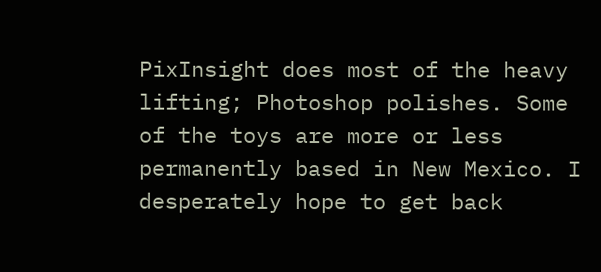PixInsight does most of the heavy lifting; Photoshop polishes. Some of the toys are more or less permanently based in New Mexico. I desperately hope to get back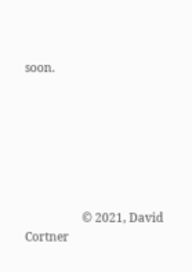soon.







                   © 2021, David Cortner